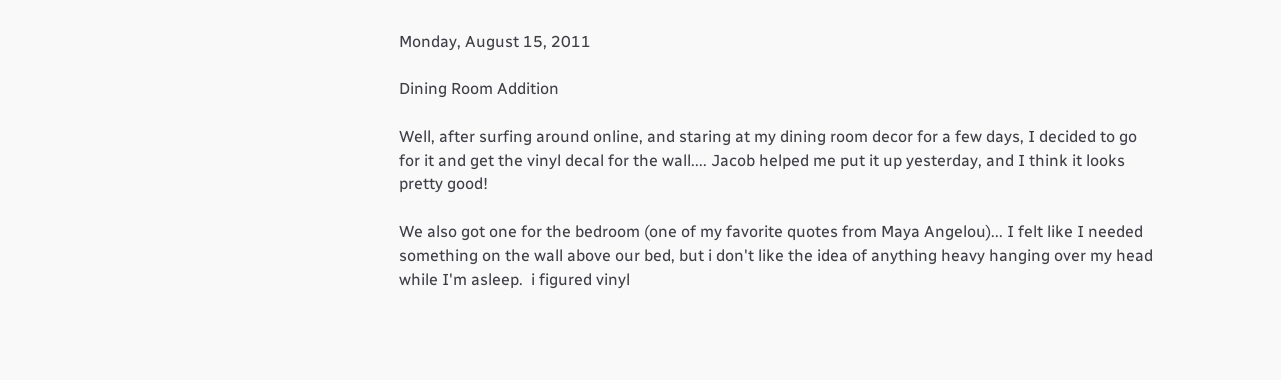Monday, August 15, 2011

Dining Room Addition

Well, after surfing around online, and staring at my dining room decor for a few days, I decided to go for it and get the vinyl decal for the wall.... Jacob helped me put it up yesterday, and I think it looks pretty good!

We also got one for the bedroom (one of my favorite quotes from Maya Angelou)... I felt like I needed something on the wall above our bed, but i don't like the idea of anything heavy hanging over my head while I'm asleep.  i figured vinyl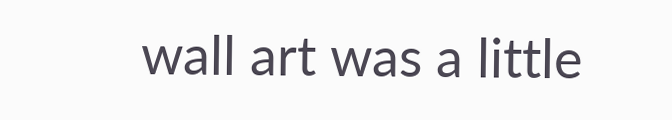wall art was a little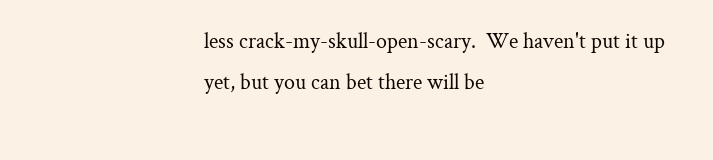less crack-my-skull-open-scary.  We haven't put it up yet, but you can bet there will be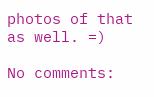photos of that as well. =)

No comments: